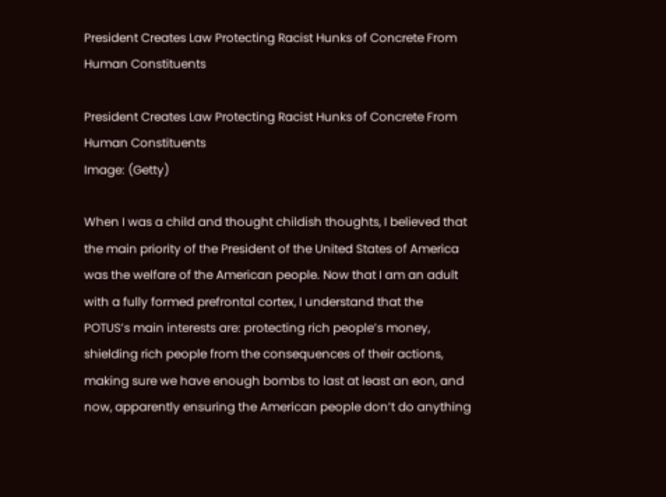President Creates Law Protecting Racist Hunks of Concrete From Human Constituents

President Creates Law Protecting Racist Hunks of Concrete From Human Constituents
Image: (Getty)

When I was a child and thought childish thoughts, I believed that the main priority of the President of the United States of America was the welfare of the American people. Now that I am an adult with a fully formed prefrontal cortex, I understand that the POTUS’s main interests are: protecting rich people’s money, shielding rich people from the consequences of their actions, making sure we have enough bombs to last at least an eon, and now, apparently ensuring the American people don’t do anything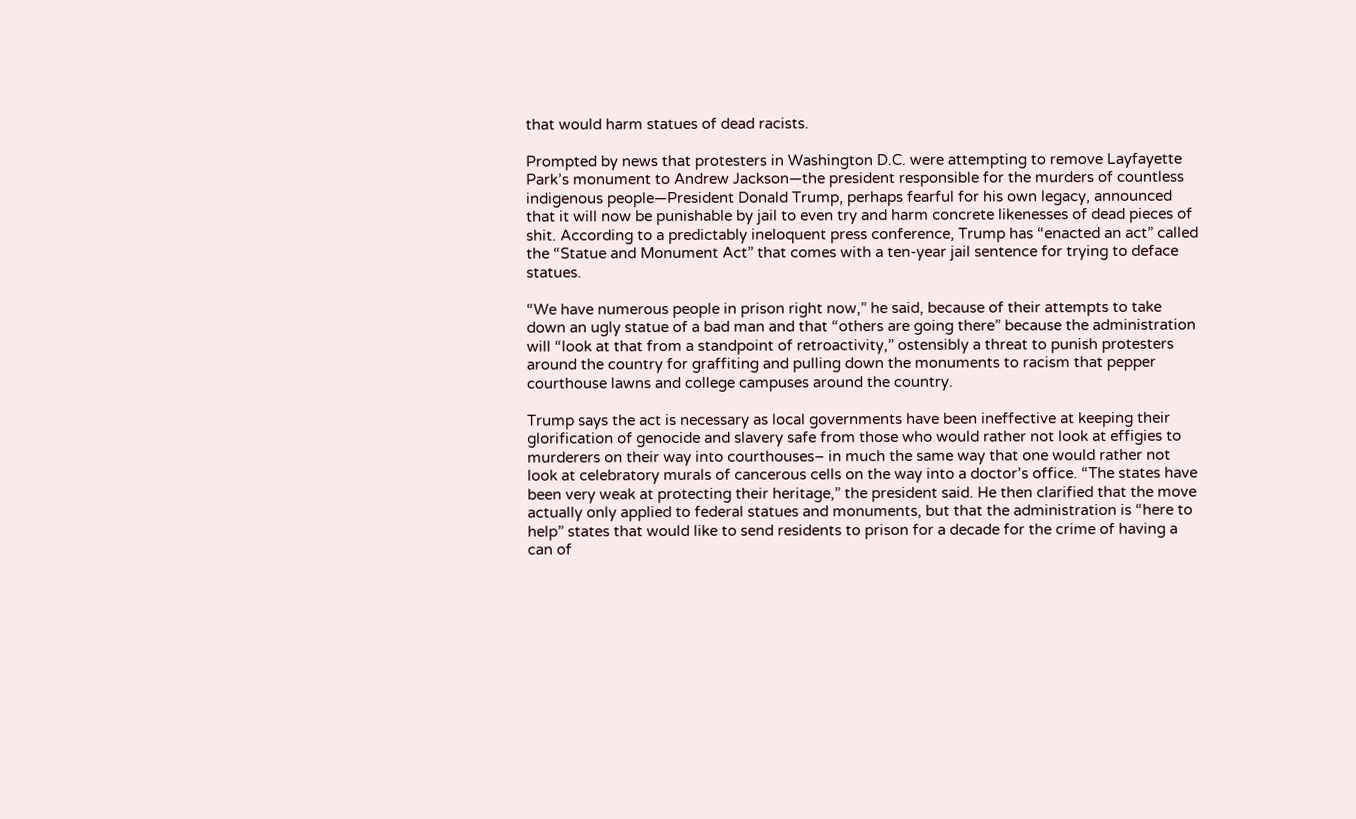that would harm statues of dead racists.

Prompted by news that protesters in Washington D.C. were attempting to remove Layfayette Park’s monument to Andrew Jackson—the president responsible for the murders of countless indigenous people—President Donald Trump, perhaps fearful for his own legacy, announced that it will now be punishable by jail to even try and harm concrete likenesses of dead pieces of shit. According to a predictably ineloquent press conference, Trump has “enacted an act” called the “Statue and Monument Act” that comes with a ten-year jail sentence for trying to deface statues.

“We have numerous people in prison right now,” he said, because of their attempts to take down an ugly statue of a bad man and that “others are going there” because the administration will “look at that from a standpoint of retroactivity,” ostensibly a threat to punish protesters around the country for graffiting and pulling down the monuments to racism that pepper courthouse lawns and college campuses around the country.

Trump says the act is necessary as local governments have been ineffective at keeping their glorification of genocide and slavery safe from those who would rather not look at effigies to murderers on their way into courthouses– in much the same way that one would rather not look at celebratory murals of cancerous cells on the way into a doctor’s office. “The states have been very weak at protecting their heritage,” the president said. He then clarified that the move actually only applied to federal statues and monuments, but that the administration is “here to help” states that would like to send residents to prison for a decade for the crime of having a can of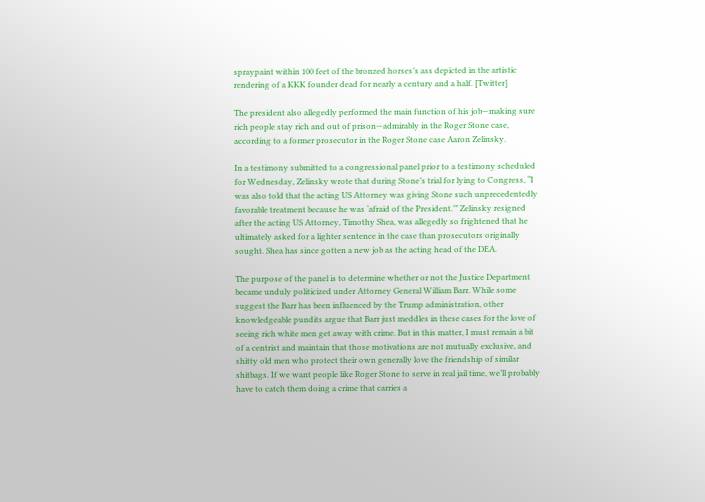spraypaint within 100 feet of the bronzed horses’s ass depicted in the artistic rendering of a KKK founder dead for nearly a century and a half. [Twitter]

The president also allegedly performed the main function of his job—making sure rich people stay rich and out of prison—admirably in the Roger Stone case, according to a former prosecutor in the Roger Stone case Aaron Zelinsky.

In a testimony submitted to a congressional panel prior to a testimony scheduled for Wednesday, Zelinsky wrote that during Stone’s trial for lying to Congress, “I was also told that the acting US Attorney was giving Stone such unprecedentedly favorable treatment because he was ‘afraid of the President.’” Zelinsky resigned after the acting US Attorney, Timothy Shea, was allegedly so frightened that he ultimately asked for a lighter sentence in the case than prosecutors originally sought. Shea has since gotten a new job as the acting head of the DEA.

The purpose of the panel is to determine whether or not the Justice Department became unduly politicized under Attorney General William Barr. While some suggest the Barr has been influenced by the Trump administration, other knowledgeable pundits argue that Barr just meddles in these cases for the love of seeing rich white men get away with crime. But in this matter, I must remain a bit of a centrist and maintain that those motivations are not mutually exclusive, and shitty old men who protect their own generally love the friendship of similar shitbags. If we want people like Roger Stone to serve in real jail time, we’ll probably have to catch them doing a crime that carries a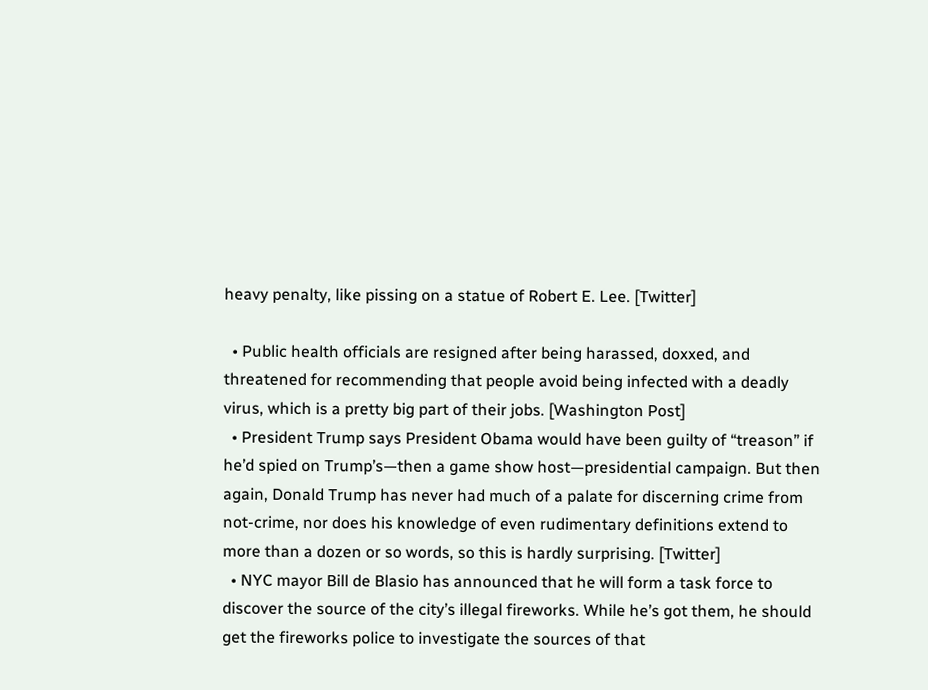heavy penalty, like pissing on a statue of Robert E. Lee. [Twitter]

  • Public health officials are resigned after being harassed, doxxed, and threatened for recommending that people avoid being infected with a deadly virus, which is a pretty big part of their jobs. [Washington Post]
  • President Trump says President Obama would have been guilty of “treason” if he’d spied on Trump’s—then a game show host—presidential campaign. But then again, Donald Trump has never had much of a palate for discerning crime from not-crime, nor does his knowledge of even rudimentary definitions extend to more than a dozen or so words, so this is hardly surprising. [Twitter]
  • NYC mayor Bill de Blasio has announced that he will form a task force to discover the source of the city’s illegal fireworks. While he’s got them, he should get the fireworks police to investigate the sources of that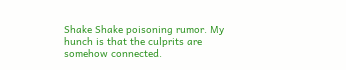Shake Shake poisoning rumor. My hunch is that the culprits are somehow connected.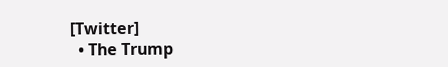[Twitter]
  • The Trump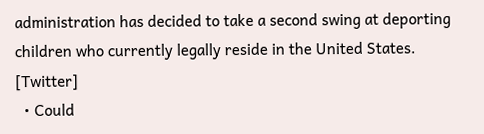administration has decided to take a second swing at deporting children who currently legally reside in the United States. [Twitter]
  • Could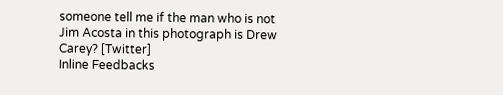someone tell me if the man who is not Jim Acosta in this photograph is Drew Carey? [Twitter]
Inline Feedbacks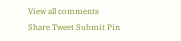View all comments
Share Tweet Submit Pin